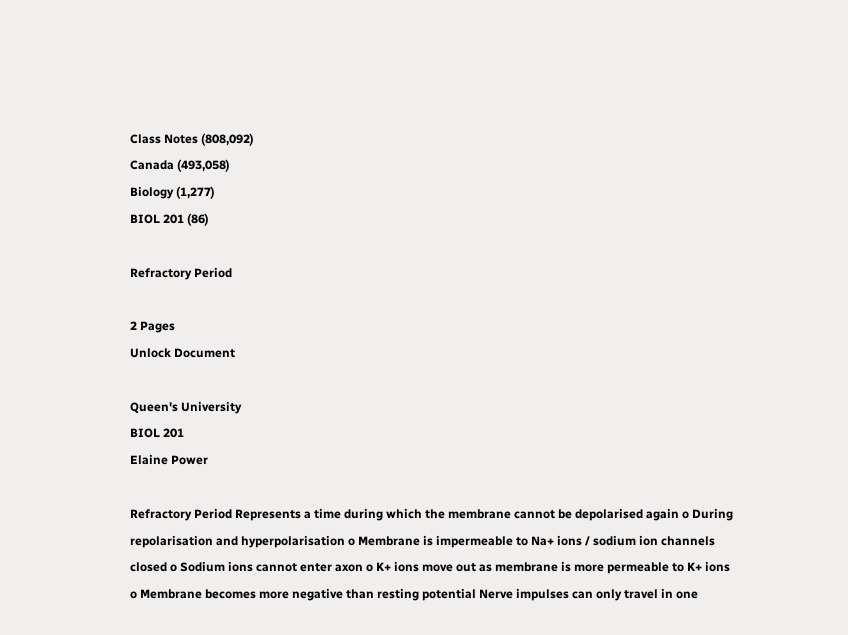Class Notes (808,092)
Canada (493,058)
Biology (1,277)
BIOL 201 (86)

Refractory Period

2 Pages
Unlock Document

Queen's University
BIOL 201
Elaine Power

Refractory Period Represents a time during which the membrane cannot be depolarised again o During repolarisation and hyperpolarisation o Membrane is impermeable to Na+ ions / sodium ion channels closed o Sodium ions cannot enter axon o K+ ions move out as membrane is more permeable to K+ ions o Membrane becomes more negative than resting potential Nerve impulses can only travel in one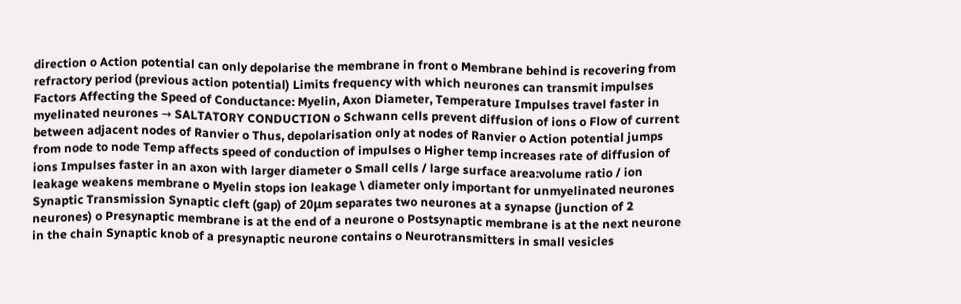direction o Action potential can only depolarise the membrane in front o Membrane behind is recovering from refractory period (previous action potential) Limits frequency with which neurones can transmit impulses Factors Affecting the Speed of Conductance: Myelin, Axon Diameter, Temperature Impulses travel faster in myelinated neurones → SALTATORY CONDUCTION o Schwann cells prevent diffusion of ions o Flow of current between adjacent nodes of Ranvier o Thus, depolarisation only at nodes of Ranvier o Action potential jumps from node to node Temp affects speed of conduction of impulses o Higher temp increases rate of diffusion of ions Impulses faster in an axon with larger diameter o Small cells / large surface area:volume ratio / ion leakage weakens membrane o Myelin stops ion leakage \ diameter only important for unmyelinated neurones Synaptic Transmission Synaptic cleft (gap) of 20μm separates two neurones at a synapse (junction of 2 neurones) o Presynaptic membrane is at the end of a neurone o Postsynaptic membrane is at the next neurone in the chain Synaptic knob of a presynaptic neurone contains o Neurotransmitters in small vesicles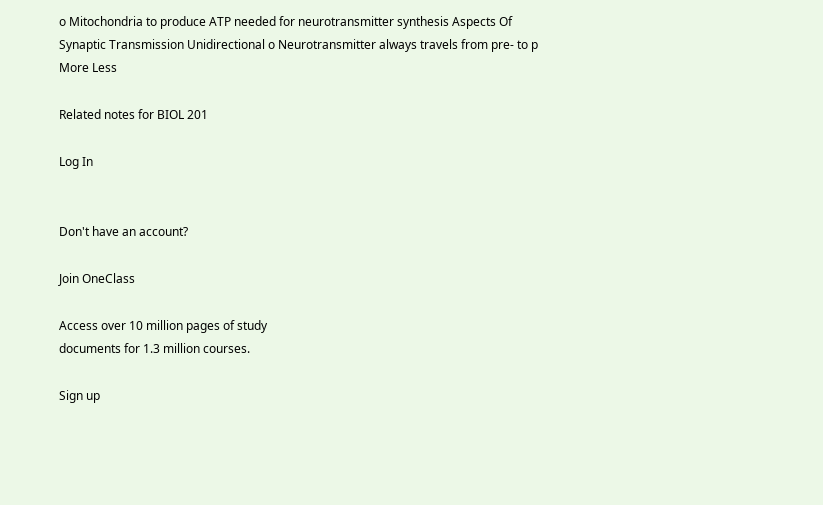o Mitochondria to produce ATP needed for neurotransmitter synthesis Aspects Of Synaptic Transmission Unidirectional o Neurotransmitter always travels from pre- to p
More Less

Related notes for BIOL 201

Log In


Don't have an account?

Join OneClass

Access over 10 million pages of study
documents for 1.3 million courses.

Sign up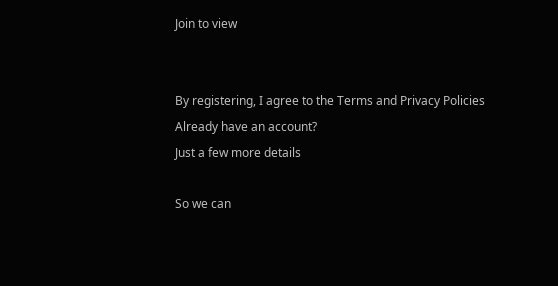Join to view


By registering, I agree to the Terms and Privacy Policies
Already have an account?
Just a few more details

So we can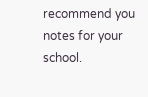recommend you notes for your school.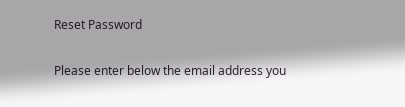Reset Password

Please enter below the email address you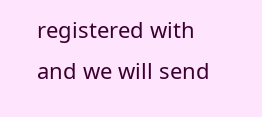registered with and we will send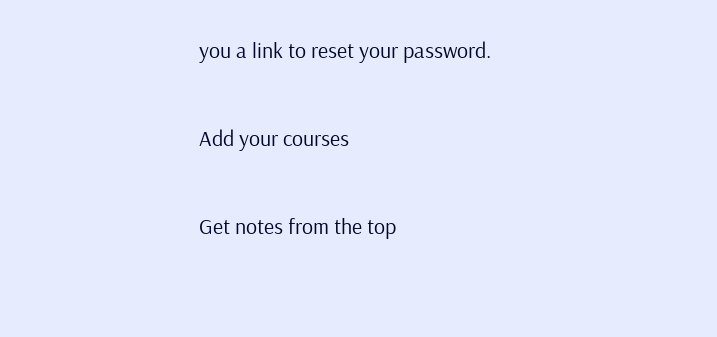you a link to reset your password.

Add your courses

Get notes from the top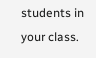students in your class.